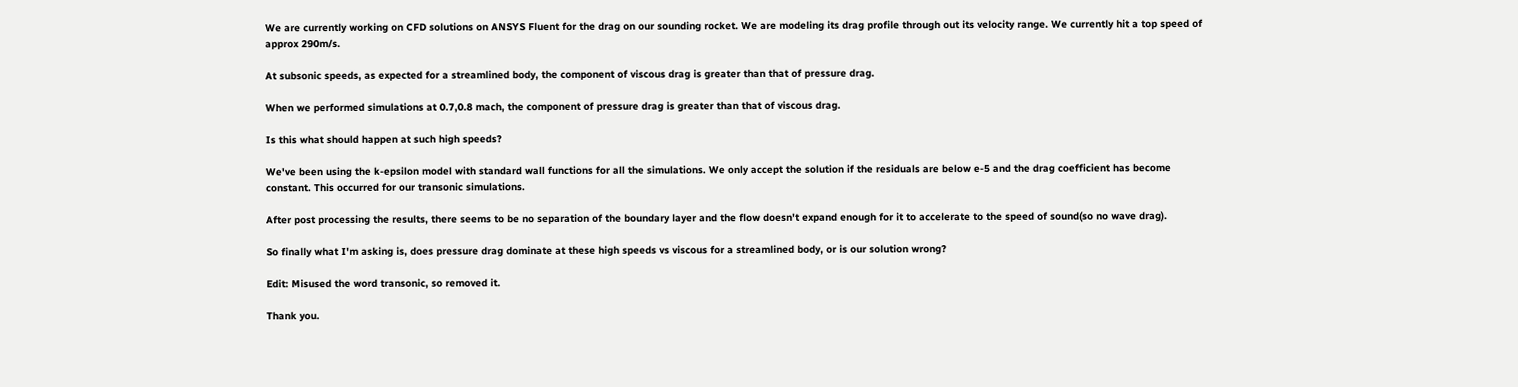We are currently working on CFD solutions on ANSYS Fluent for the drag on our sounding rocket. We are modeling its drag profile through out its velocity range. We currently hit a top speed of approx 290m/s.

At subsonic speeds, as expected for a streamlined body, the component of viscous drag is greater than that of pressure drag.

When we performed simulations at 0.7,0.8 mach, the component of pressure drag is greater than that of viscous drag.

Is this what should happen at such high speeds?

We've been using the k-epsilon model with standard wall functions for all the simulations. We only accept the solution if the residuals are below e-5 and the drag coefficient has become constant. This occurred for our transonic simulations.

After post processing the results, there seems to be no separation of the boundary layer and the flow doesn't expand enough for it to accelerate to the speed of sound(so no wave drag).

So finally what I'm asking is, does pressure drag dominate at these high speeds vs viscous for a streamlined body, or is our solution wrong?

Edit: Misused the word transonic, so removed it.

Thank you.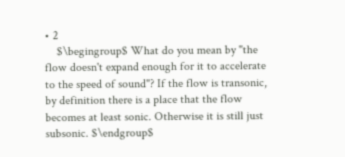• 2
    $\begingroup$ What do you mean by "the flow doesn't expand enough for it to accelerate to the speed of sound"? If the flow is transonic, by definition there is a place that the flow becomes at least sonic. Otherwise it is still just subsonic. $\endgroup$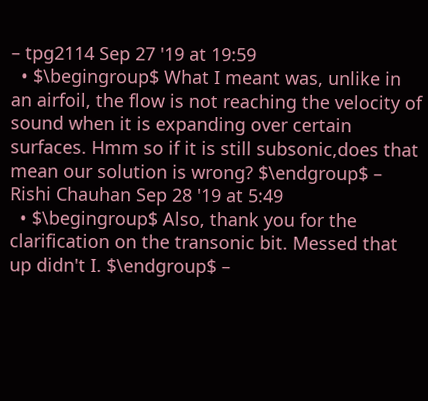– tpg2114 Sep 27 '19 at 19:59
  • $\begingroup$ What I meant was, unlike in an airfoil, the flow is not reaching the velocity of sound when it is expanding over certain surfaces. Hmm so if it is still subsonic,does that mean our solution is wrong? $\endgroup$ – Rishi Chauhan Sep 28 '19 at 5:49
  • $\begingroup$ Also, thank you for the clarification on the transonic bit. Messed that up didn't I. $\endgroup$ –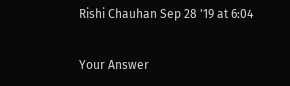Rishi Chauhan Sep 28 '19 at 6:04

Your Answer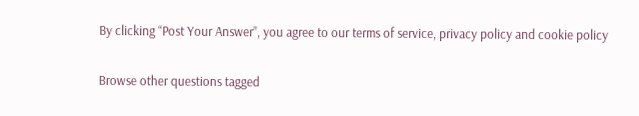By clicking “Post Your Answer”, you agree to our terms of service, privacy policy and cookie policy

Browse other questions tagged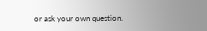or ask your own question.